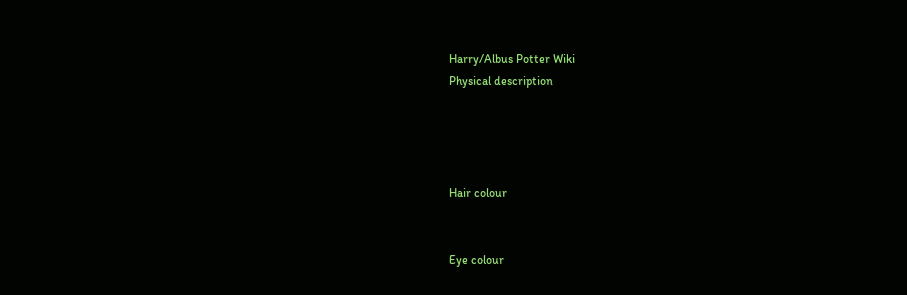Harry/Albus Potter Wiki
Physical description




Hair colour


Eye colour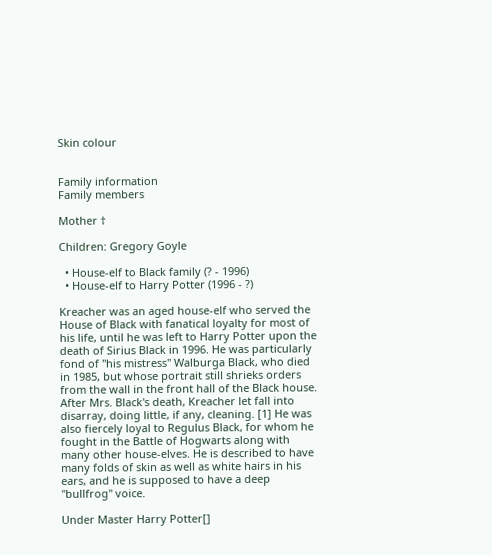Skin colour


Family information
Family members

Mother †

Children: Gregory Goyle

  • House-elf to Black family (? - 1996)
  • House-elf to Harry Potter (1996 - ?)

Kreacher was an aged house-elf who served the House of Black with fanatical loyalty for most of his life, until he was left to Harry Potter upon the death of Sirius Black in 1996. He was particularly fond of "his mistress" Walburga Black, who died in 1985, but whose portrait still shrieks orders from the wall in the front hall of the Black house. After Mrs. Black's death, Kreacher let fall into disarray, doing little, if any, cleaning. [1] He was also fiercely loyal to Regulus Black, for whom he fought in the Battle of Hogwarts along with many other house-elves. He is described to have many folds of skin as well as white hairs in his ears, and he is supposed to have a deep "bullfrog" voice.

Under Master Harry Potter[]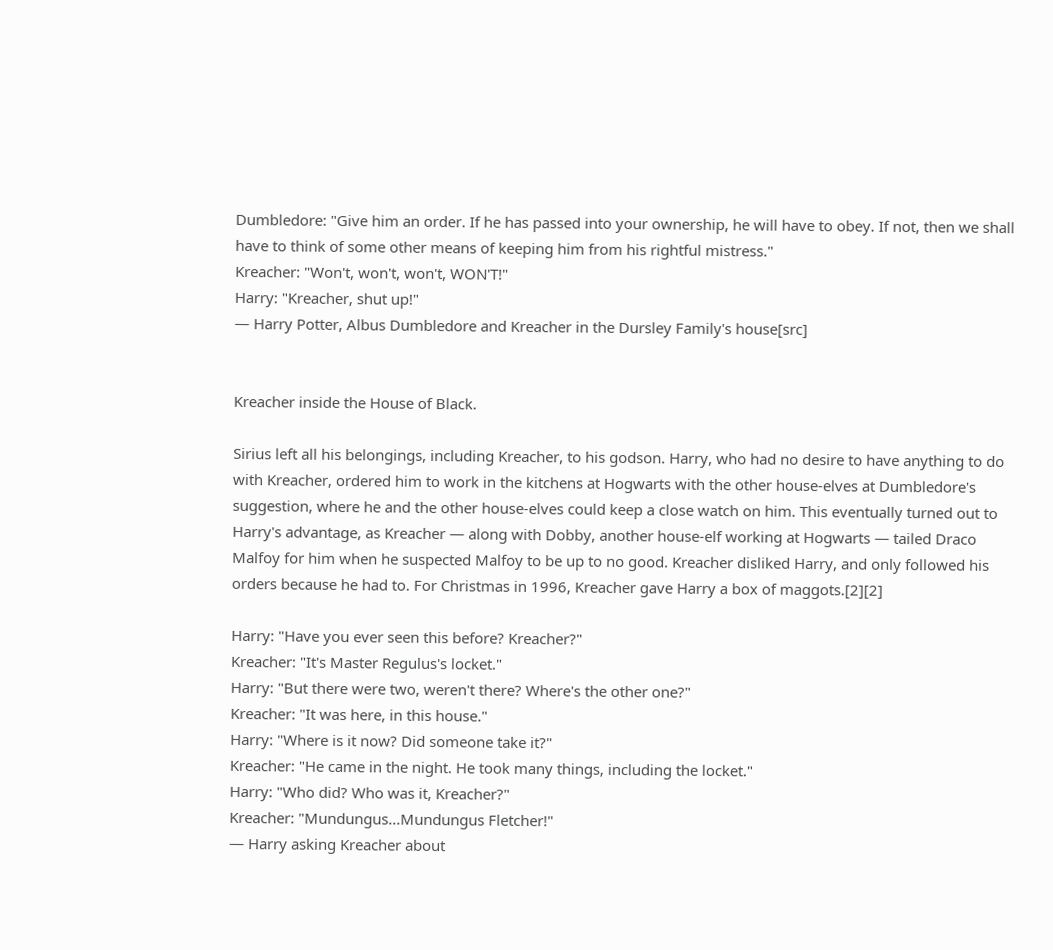Dumbledore: "Give him an order. If he has passed into your ownership, he will have to obey. If not, then we shall have to think of some other means of keeping him from his rightful mistress."
Kreacher: "Won't, won't, won't, WON'T!"
Harry: "Kreacher, shut up!"
— Harry Potter, Albus Dumbledore and Kreacher in the Dursley Family's house[src]


Kreacher inside the House of Black.

Sirius left all his belongings, including Kreacher, to his godson. Harry, who had no desire to have anything to do with Kreacher, ordered him to work in the kitchens at Hogwarts with the other house-elves at Dumbledore's suggestion, where he and the other house-elves could keep a close watch on him. This eventually turned out to Harry's advantage, as Kreacher — along with Dobby, another house-elf working at Hogwarts — tailed Draco Malfoy for him when he suspected Malfoy to be up to no good. Kreacher disliked Harry, and only followed his orders because he had to. For Christmas in 1996, Kreacher gave Harry a box of maggots.[2][2]

Harry: "Have you ever seen this before? Kreacher?"
Kreacher: "It's Master Regulus's locket."
Harry: "But there were two, weren't there? Where's the other one?"
Kreacher: "It was here, in this house."
Harry: "Where is it now? Did someone take it?"
Kreacher: "He came in the night. He took many things, including the locket."
Harry: "Who did? Who was it, Kreacher?"
Kreacher: "Mundungus...Mundungus Fletcher!"
— Harry asking Kreacher about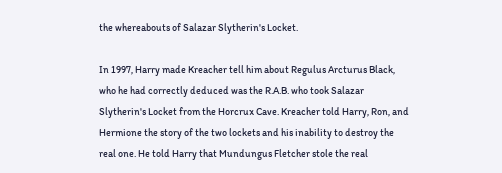the whereabouts of Salazar Slytherin's Locket.

In 1997, Harry made Kreacher tell him about Regulus Arcturus Black, who he had correctly deduced was the R.A.B. who took Salazar Slytherin's Locket from the Horcrux Cave. Kreacher told Harry, Ron, and Hermione the story of the two lockets and his inability to destroy the real one. He told Harry that Mundungus Fletcher stole the real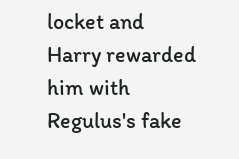locket and Harry rewarded him with Regulus's fake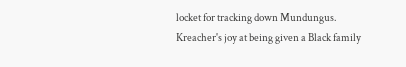locket for tracking down Mundungus. Kreacher's joy at being given a Black family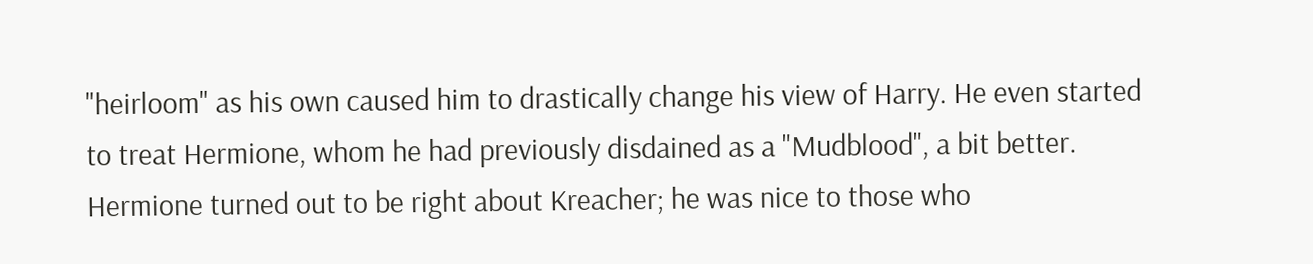"heirloom" as his own caused him to drastically change his view of Harry. He even started to treat Hermione, whom he had previously disdained as a "Mudblood", a bit better. Hermione turned out to be right about Kreacher; he was nice to those who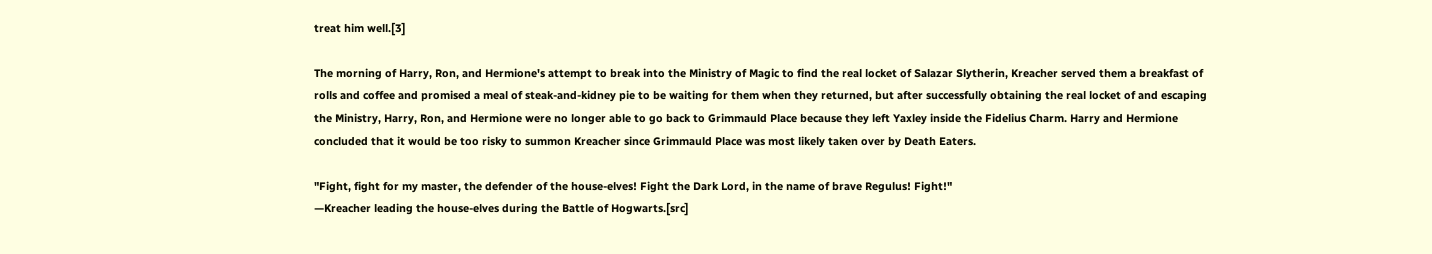treat him well.[3]

The morning of Harry, Ron, and Hermione's attempt to break into the Ministry of Magic to find the real locket of Salazar Slytherin, Kreacher served them a breakfast of rolls and coffee and promised a meal of steak-and-kidney pie to be waiting for them when they returned, but after successfully obtaining the real locket of and escaping the Ministry, Harry, Ron, and Hermione were no longer able to go back to Grimmauld Place because they left Yaxley inside the Fidelius Charm. Harry and Hermione concluded that it would be too risky to summon Kreacher since Grimmauld Place was most likely taken over by Death Eaters.

"Fight, fight for my master, the defender of the house-elves! Fight the Dark Lord, in the name of brave Regulus! Fight!"
—Kreacher leading the house-elves during the Battle of Hogwarts.[src]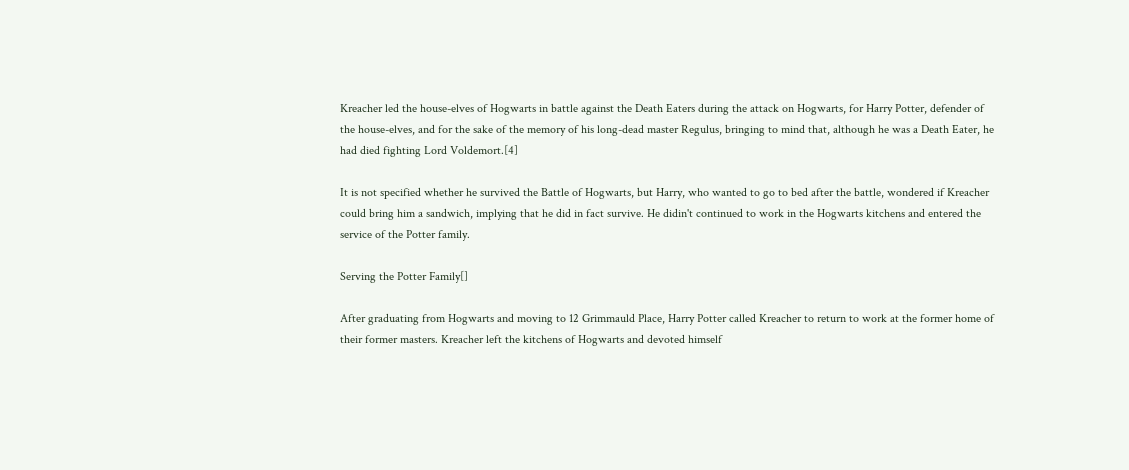Kreacher led the house-elves of Hogwarts in battle against the Death Eaters during the attack on Hogwarts, for Harry Potter, defender of the house-elves, and for the sake of the memory of his long-dead master Regulus, bringing to mind that, although he was a Death Eater, he had died fighting Lord Voldemort.[4]

It is not specified whether he survived the Battle of Hogwarts, but Harry, who wanted to go to bed after the battle, wondered if Kreacher could bring him a sandwich, implying that he did in fact survive. He didin't continued to work in the Hogwarts kitchens and entered the service of the Potter family.

Serving the Potter Family[]

After graduating from Hogwarts and moving to 12 Grimmauld Place, Harry Potter called Kreacher to return to work at the former home of their former masters. Kreacher left the kitchens of Hogwarts and devoted himself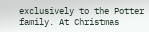exclusively to the Potter family. At Christmas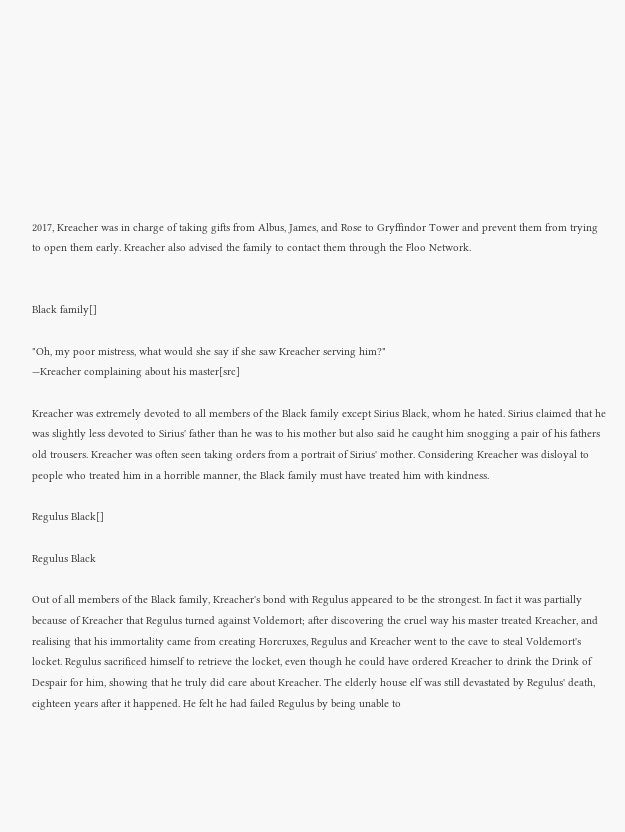2017, Kreacher was in charge of taking gifts from Albus, James, and Rose to Gryffindor Tower and prevent them from trying to open them early. Kreacher also advised the family to contact them through the Floo Network.


Black family[]

"Oh, my poor mistress, what would she say if she saw Kreacher serving him?"
—Kreacher complaining about his master[src]

Kreacher was extremely devoted to all members of the Black family except Sirius Black, whom he hated. Sirius claimed that he was slightly less devoted to Sirius' father than he was to his mother but also said he caught him snogging a pair of his fathers old trousers. Kreacher was often seen taking orders from a portrait of Sirius' mother. Considering Kreacher was disloyal to people who treated him in a horrible manner, the Black family must have treated him with kindness.

Regulus Black[]

Regulus Black

Out of all members of the Black family, Kreacher's bond with Regulus appeared to be the strongest. In fact it was partially because of Kreacher that Regulus turned against Voldemort; after discovering the cruel way his master treated Kreacher, and realising that his immortality came from creating Horcruxes, Regulus and Kreacher went to the cave to steal Voldemort's locket. Regulus sacrificed himself to retrieve the locket, even though he could have ordered Kreacher to drink the Drink of Despair for him, showing that he truly did care about Kreacher. The elderly house elf was still devastated by Regulus' death, eighteen years after it happened. He felt he had failed Regulus by being unable to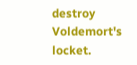destroy Voldemort's locket.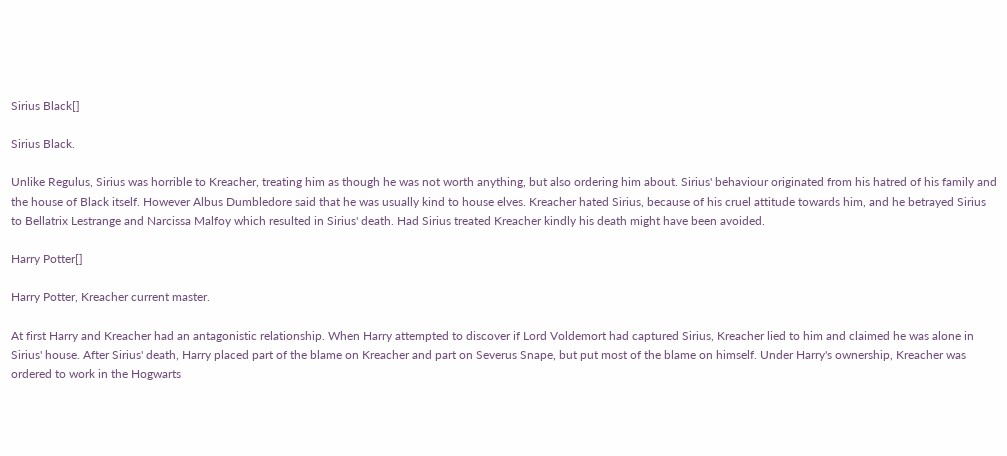Sirius Black[]

Sirius Black.

Unlike Regulus, Sirius was horrible to Kreacher, treating him as though he was not worth anything, but also ordering him about. Sirius' behaviour originated from his hatred of his family and the house of Black itself. However Albus Dumbledore said that he was usually kind to house elves. Kreacher hated Sirius, because of his cruel attitude towards him, and he betrayed Sirius to Bellatrix Lestrange and Narcissa Malfoy which resulted in Sirius' death. Had Sirius treated Kreacher kindly his death might have been avoided.

Harry Potter[]

Harry Potter, Kreacher current master.

At first Harry and Kreacher had an antagonistic relationship. When Harry attempted to discover if Lord Voldemort had captured Sirius, Kreacher lied to him and claimed he was alone in Sirius' house. After Sirius' death, Harry placed part of the blame on Kreacher and part on Severus Snape, but put most of the blame on himself. Under Harry's ownership, Kreacher was ordered to work in the Hogwarts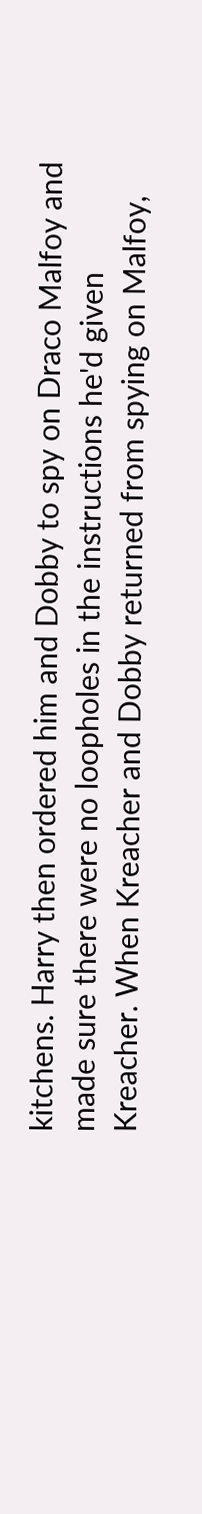kitchens. Harry then ordered him and Dobby to spy on Draco Malfoy and made sure there were no loopholes in the instructions he'd given Kreacher. When Kreacher and Dobby returned from spying on Malfoy,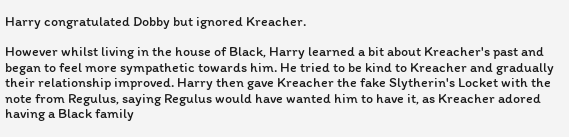Harry congratulated Dobby but ignored Kreacher.

However whilst living in the house of Black, Harry learned a bit about Kreacher's past and began to feel more sympathetic towards him. He tried to be kind to Kreacher and gradually their relationship improved. Harry then gave Kreacher the fake Slytherin's Locket with the note from Regulus, saying Regulus would have wanted him to have it, as Kreacher adored having a Black family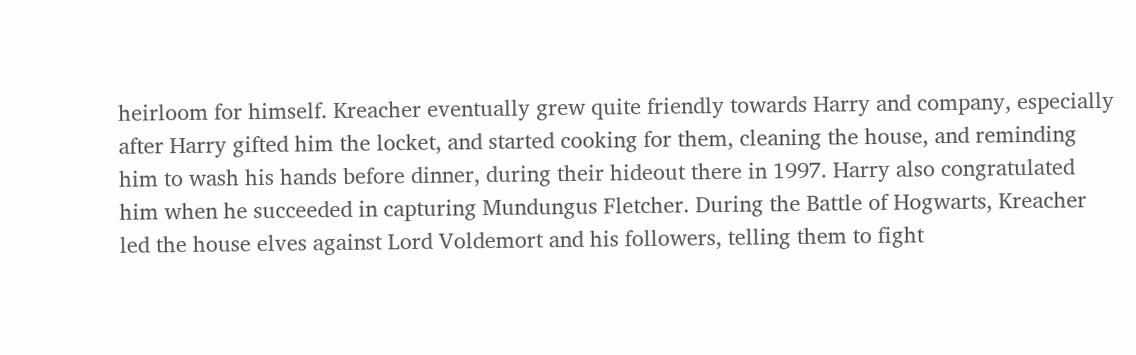heirloom for himself. Kreacher eventually grew quite friendly towards Harry and company, especially after Harry gifted him the locket, and started cooking for them, cleaning the house, and reminding him to wash his hands before dinner, during their hideout there in 1997. Harry also congratulated him when he succeeded in capturing Mundungus Fletcher. During the Battle of Hogwarts, Kreacher led the house elves against Lord Voldemort and his followers, telling them to fight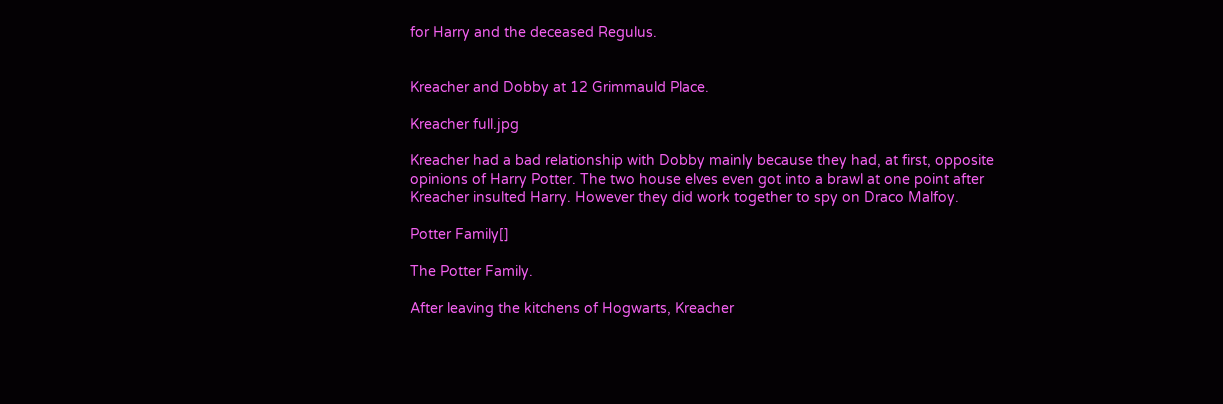for Harry and the deceased Regulus.


Kreacher and Dobby at 12 Grimmauld Place.

Kreacher full.jpg

Kreacher had a bad relationship with Dobby mainly because they had, at first, opposite opinions of Harry Potter. The two house elves even got into a brawl at one point after Kreacher insulted Harry. However they did work together to spy on Draco Malfoy.

Potter Family[]

The Potter Family.

After leaving the kitchens of Hogwarts, Kreacher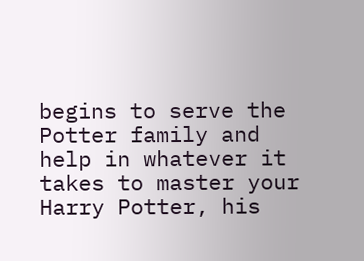begins to serve the Potter family and help in whatever it takes to master your Harry Potter, his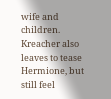wife and children. Kreacher also leaves to tease Hermione, but still feel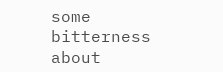some bitterness about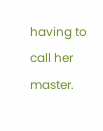having to call her master.